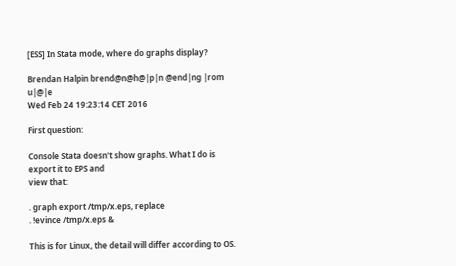[ESS] In Stata mode, where do graphs display?

Brendan Halpin brend@n@h@|p|n @end|ng |rom u|@|e
Wed Feb 24 19:23:14 CET 2016

First question:

Console Stata doesn't show graphs. What I do is export it to EPS and
view that:

. graph export /tmp/x.eps, replace
. !evince /tmp/x.eps &

This is for Linux, the detail will differ according to OS.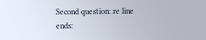Second question: re line ends: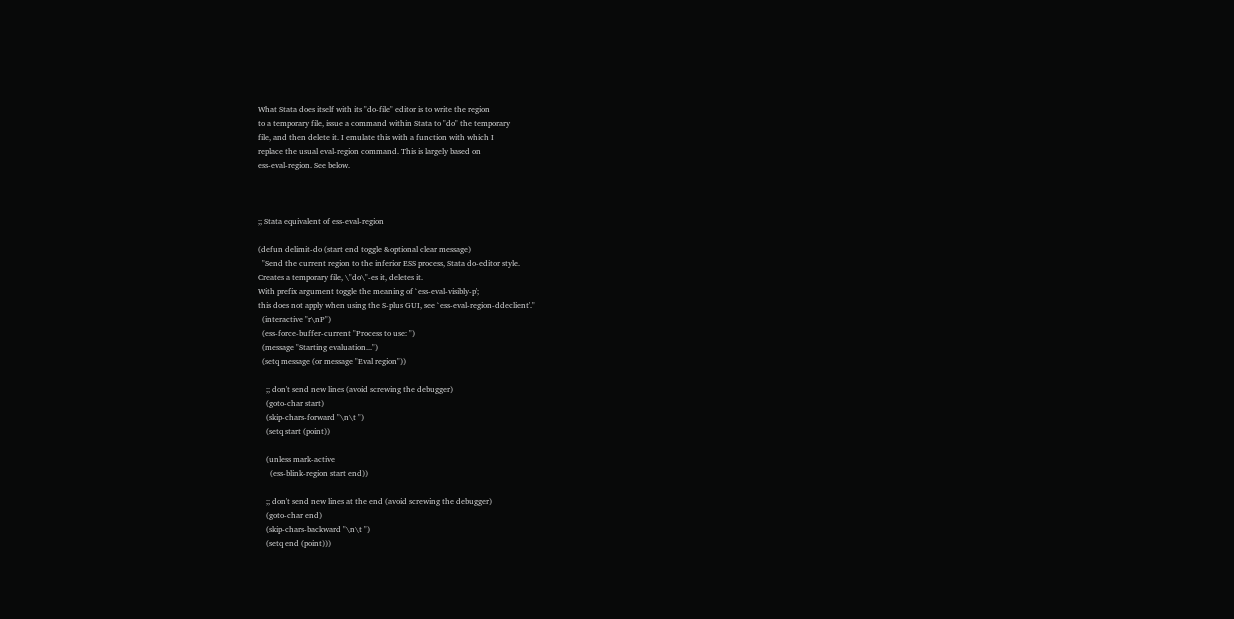What Stata does itself with its "do-file" editor is to write the region
to a temporary file, issue a command within Stata to "do" the temporary
file, and then delete it. I emulate this with a function with which I
replace the usual eval-region command. This is largely based on
ess-eval-region. See below.



;; Stata equivalent of ess-eval-region

(defun delimit-do (start end toggle &optional clear message)
  "Send the current region to the inferior ESS process, Stata do-editor style.
Creates a temporary file, \"do\"-es it, deletes it.
With prefix argument toggle the meaning of `ess-eval-visibly-p';
this does not apply when using the S-plus GUI, see `ess-eval-region-ddeclient'."
  (interactive "r\nP")
  (ess-force-buffer-current "Process to use: ")
  (message "Starting evaluation...")
  (setq message (or message "Eval region"))

    ;; don't send new lines (avoid screwing the debugger)
    (goto-char start)
    (skip-chars-forward "\n\t ")
    (setq start (point))

    (unless mark-active
      (ess-blink-region start end))

    ;; don't send new lines at the end (avoid screwing the debugger)
    (goto-char end)
    (skip-chars-backward "\n\t ")
    (setq end (point)))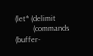(let* (delimit
         (commands (buffer-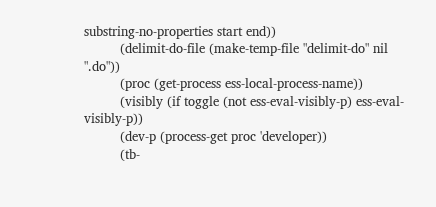substring-no-properties start end))
         (delimit-do-file (make-temp-file "delimit-do" nil ".do"))
         (proc (get-process ess-local-process-name))
         (visibly (if toggle (not ess-eval-visibly-p) ess-eval-visibly-p))
         (dev-p (process-get proc 'developer))
         (tb-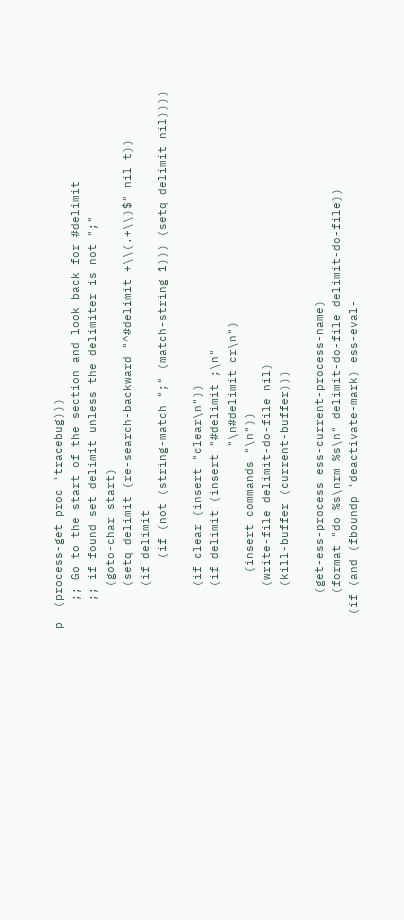p  (process-get proc 'tracebug)))
    ;; Go to the start of the section and look back for #delimit
    ;; if found set delimit unless the delimiter is not ";"
      (goto-char start)
      (setq delimit (re-search-backward "^#delimit +\\(.+\\)$" nil t))
      (if delimit
          (if (not (string-match ";" (match-string 1))) (setq delimit nil))))

      (if clear (insert "clear\n"))
      (if delimit (insert "#delimit ;\n"
                          "\n#delimit cr\n")
        (insert commands "\n"))
      (write-file delimit-do-file nil)
      (kill-buffer (current-buffer)))

     (get-ess-process ess-current-process-name)
     (format "do %s\nrm %s\n" delimit-do-file delimit-do-file))
  (if (and (fboundp 'deactivate-mark) ess-eval-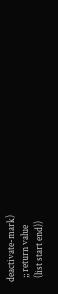deactivate-mark)
  ;; return value
  (list start end))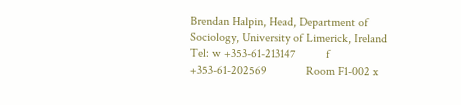Brendan Halpin, Head, Department of Sociology, University of Limerick, Ireland
Tel: w +353-61-213147          f +353-61-202569             Room F1-002 x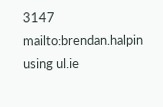3147
mailto:brendan.halpin using ul.ie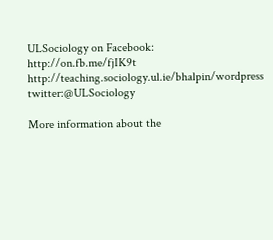ULSociology on Facebook: http://on.fb.me/fjIK9t
http://teaching.sociology.ul.ie/bhalpin/wordpress         twitter:@ULSociology

More information about the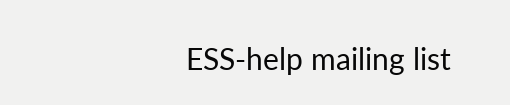ESS-help mailing list